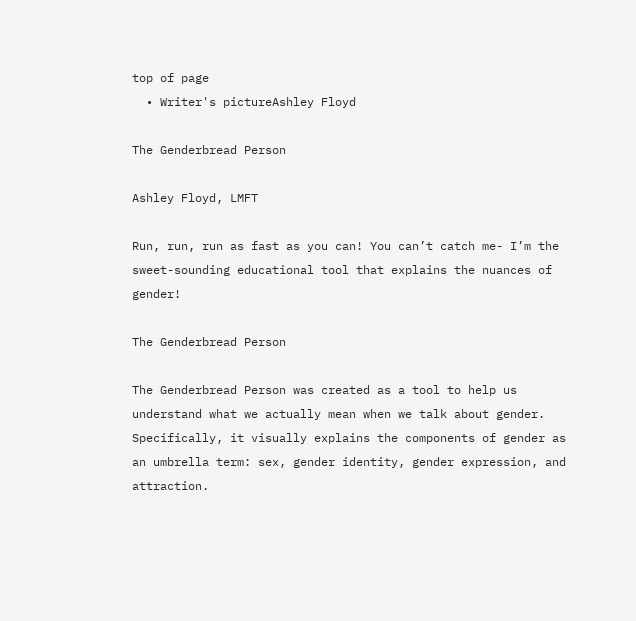top of page
  • Writer's pictureAshley Floyd

The Genderbread Person

Ashley Floyd, LMFT

Run, run, run as fast as you can! You can’t catch me- I’m the sweet-sounding educational tool that explains the nuances of gender!

The Genderbread Person

The Genderbread Person was created as a tool to help us understand what we actually mean when we talk about gender. Specifically, it visually explains the components of gender as an umbrella term: sex, gender identity, gender expression, and attraction.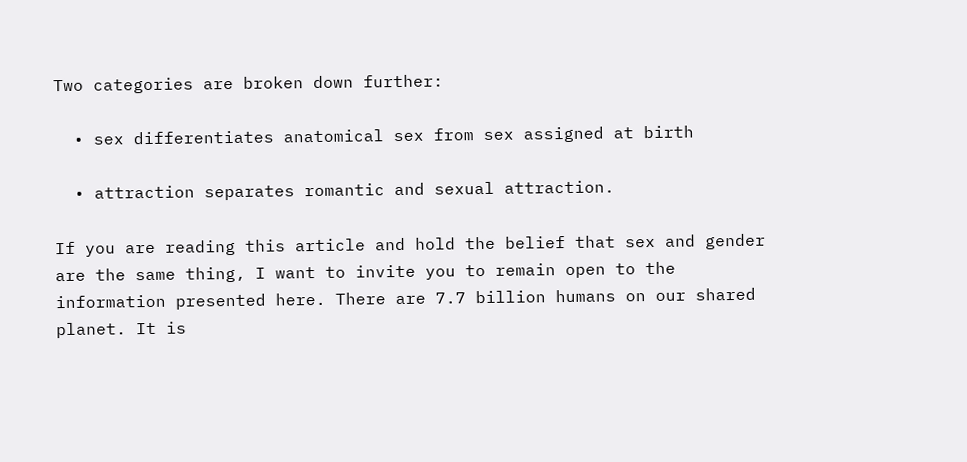Two categories are broken down further:

  • sex differentiates anatomical sex from sex assigned at birth

  • attraction separates romantic and sexual attraction.

If you are reading this article and hold the belief that sex and gender are the same thing, I want to invite you to remain open to the information presented here. There are 7.7 billion humans on our shared planet. It is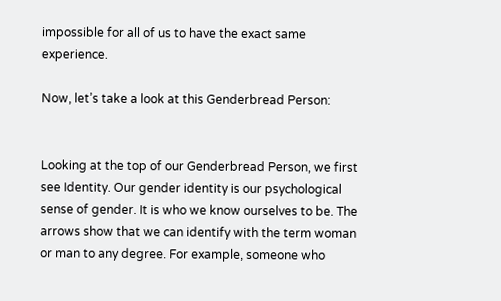impossible for all of us to have the exact same experience.

Now, let’s take a look at this Genderbread Person:


Looking at the top of our Genderbread Person, we first see Identity. Our gender identity is our psychological sense of gender. It is who we know ourselves to be. The arrows show that we can identify with the term woman or man to any degree. For example, someone who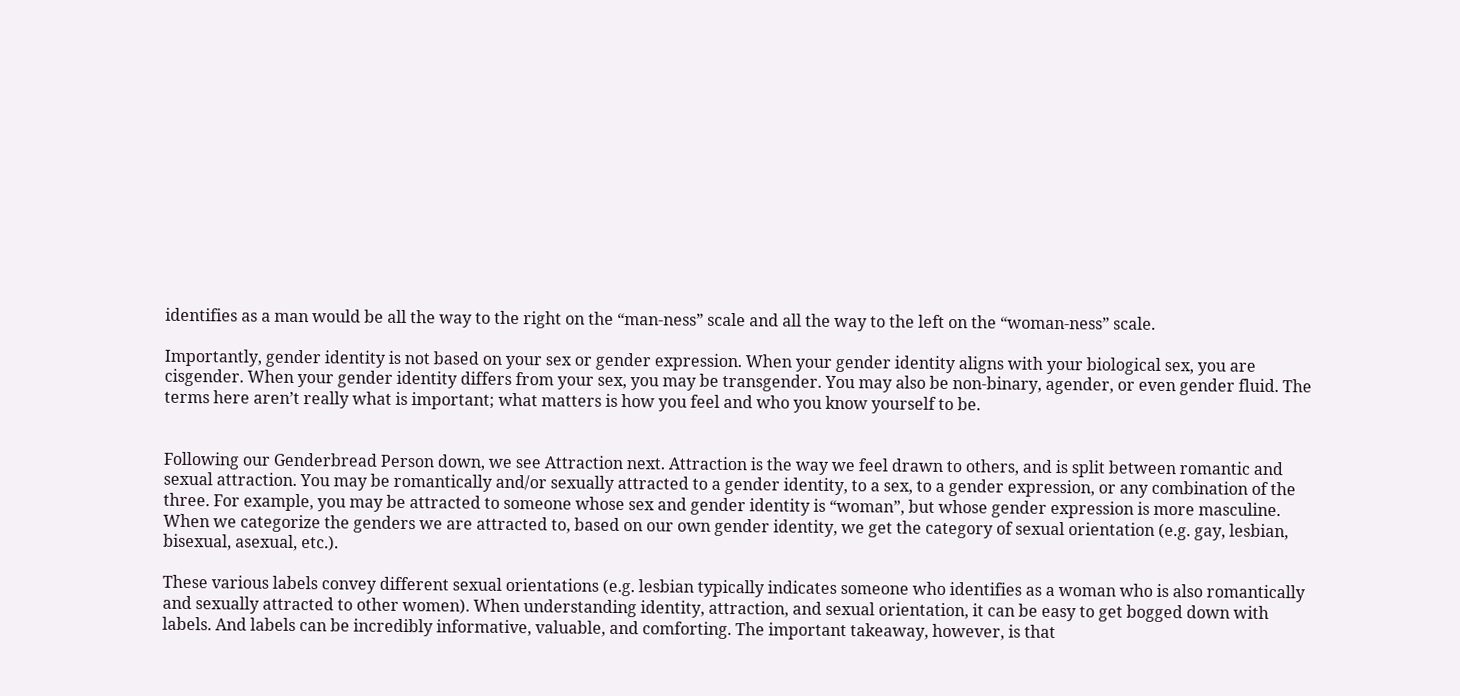identifies as a man would be all the way to the right on the “man-ness” scale and all the way to the left on the “woman-ness” scale.

Importantly, gender identity is not based on your sex or gender expression. When your gender identity aligns with your biological sex, you are cisgender. When your gender identity differs from your sex, you may be transgender. You may also be non-binary, agender, or even gender fluid. The terms here aren’t really what is important; what matters is how you feel and who you know yourself to be.


Following our Genderbread Person down, we see Attraction next. Attraction is the way we feel drawn to others, and is split between romantic and sexual attraction. You may be romantically and/or sexually attracted to a gender identity, to a sex, to a gender expression, or any combination of the three. For example, you may be attracted to someone whose sex and gender identity is “woman”, but whose gender expression is more masculine. When we categorize the genders we are attracted to, based on our own gender identity, we get the category of sexual orientation (e.g. gay, lesbian, bisexual, asexual, etc.).

These various labels convey different sexual orientations (e.g. lesbian typically indicates someone who identifies as a woman who is also romantically and sexually attracted to other women). When understanding identity, attraction, and sexual orientation, it can be easy to get bogged down with labels. And labels can be incredibly informative, valuable, and comforting. The important takeaway, however, is that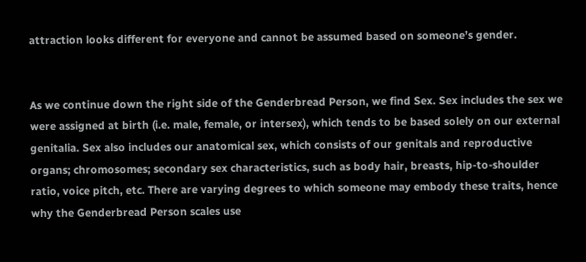attraction looks different for everyone and cannot be assumed based on someone’s gender.


As we continue down the right side of the Genderbread Person, we find Sex. Sex includes the sex we were assigned at birth (i.e. male, female, or intersex), which tends to be based solely on our external genitalia. Sex also includes our anatomical sex, which consists of our genitals and reproductive organs; chromosomes; secondary sex characteristics, such as body hair, breasts, hip-to-shoulder ratio, voice pitch, etc. There are varying degrees to which someone may embody these traits, hence why the Genderbread Person scales use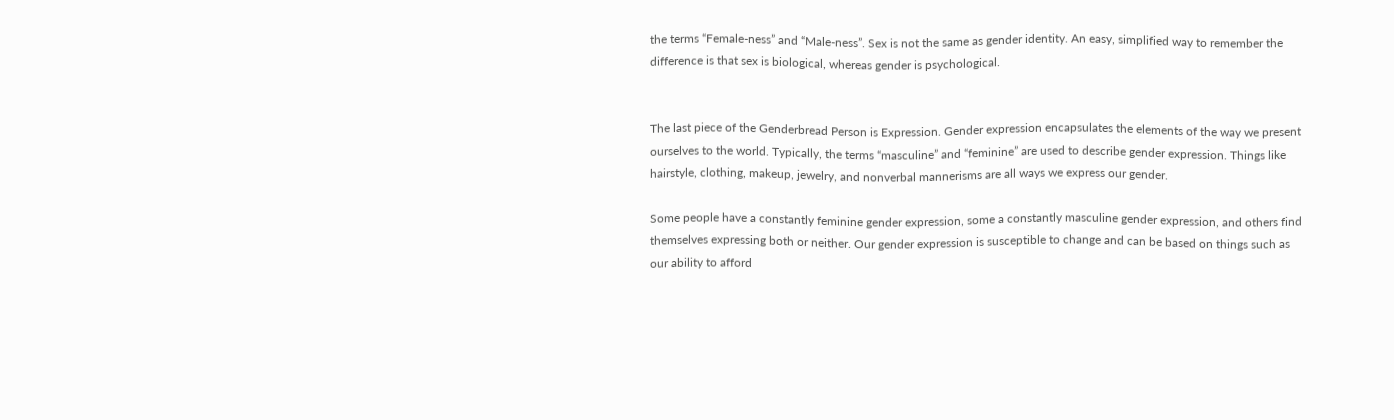the terms “Female-ness” and “Male-ness”. Sex is not the same as gender identity. An easy, simplified way to remember the difference is that sex is biological, whereas gender is psychological.


The last piece of the Genderbread Person is Expression. Gender expression encapsulates the elements of the way we present ourselves to the world. Typically, the terms “masculine” and “feminine” are used to describe gender expression. Things like hairstyle, clothing, makeup, jewelry, and nonverbal mannerisms are all ways we express our gender.

Some people have a constantly feminine gender expression, some a constantly masculine gender expression, and others find themselves expressing both or neither. Our gender expression is susceptible to change and can be based on things such as our ability to afford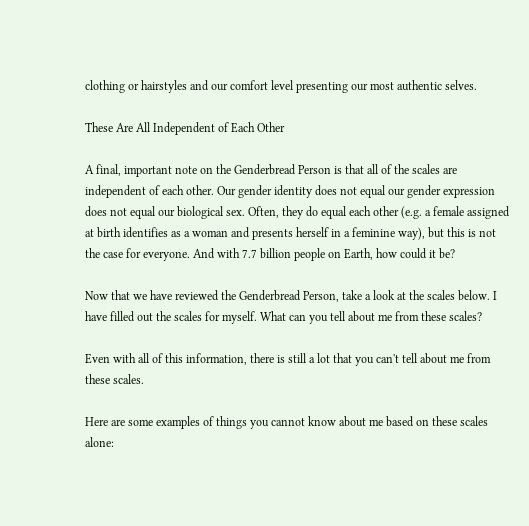clothing or hairstyles and our comfort level presenting our most authentic selves.

These Are All Independent of Each Other

A final, important note on the Genderbread Person is that all of the scales are independent of each other. Our gender identity does not equal our gender expression does not equal our biological sex. Often, they do equal each other (e.g. a female assigned at birth identifies as a woman and presents herself in a feminine way), but this is not the case for everyone. And with 7.7 billion people on Earth, how could it be?

Now that we have reviewed the Genderbread Person, take a look at the scales below. I have filled out the scales for myself. What can you tell about me from these scales?

Even with all of this information, there is still a lot that you can't tell about me from these scales.

Here are some examples of things you cannot know about me based on these scales alone: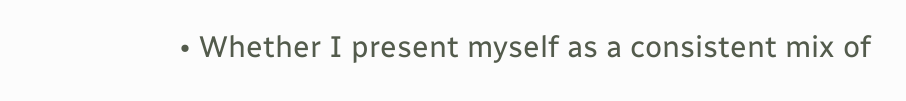• Whether I present myself as a consistent mix of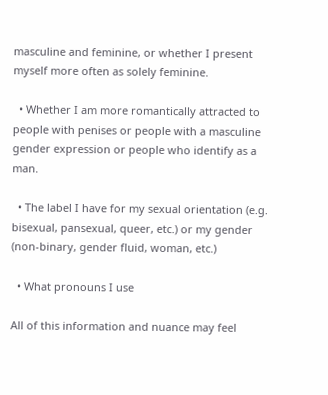masculine and feminine, or whether I present myself more often as solely feminine.

  • Whether I am more romantically attracted to people with penises or people with a masculine gender expression or people who identify as a man.

  • The label I have for my sexual orientation (e.g. bisexual, pansexual, queer, etc.) or my gender (non-binary, gender fluid, woman, etc.)

  • What pronouns I use

All of this information and nuance may feel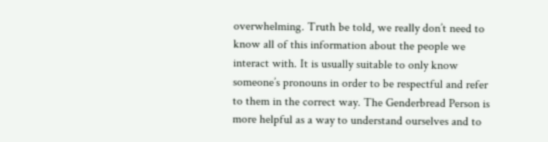overwhelming. Truth be told, we really don’t need to know all of this information about the people we interact with. It is usually suitable to only know someone’s pronouns in order to be respectful and refer to them in the correct way. The Genderbread Person is more helpful as a way to understand ourselves and to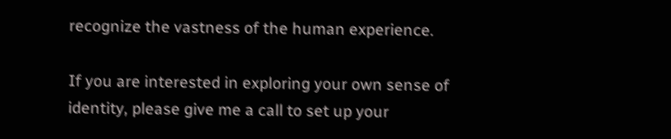recognize the vastness of the human experience.

If you are interested in exploring your own sense of identity, please give me a call to set up your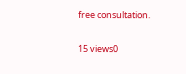free consultation.

15 views0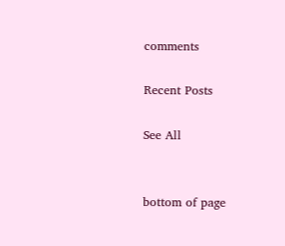comments

Recent Posts

See All


bottom of page